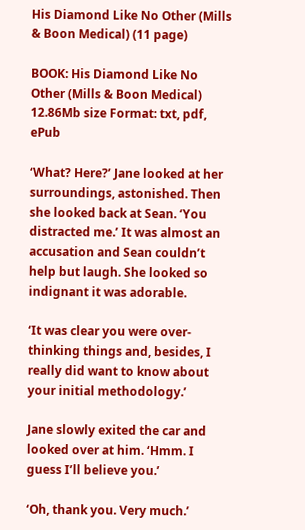His Diamond Like No Other (Mills & Boon Medical) (11 page)

BOOK: His Diamond Like No Other (Mills & Boon Medical)
12.86Mb size Format: txt, pdf, ePub

‘What? Here?’ Jane looked at her surroundings, astonished. Then she looked back at Sean. ‘You distracted me.’ It was almost an accusation and Sean couldn’t help but laugh. She looked so indignant it was adorable.

‘It was clear you were over-thinking things and, besides, I really did want to know about your initial methodology.’

Jane slowly exited the car and looked over at him. ‘Hmm. I guess I’ll believe you.’

‘Oh, thank you. Very much.’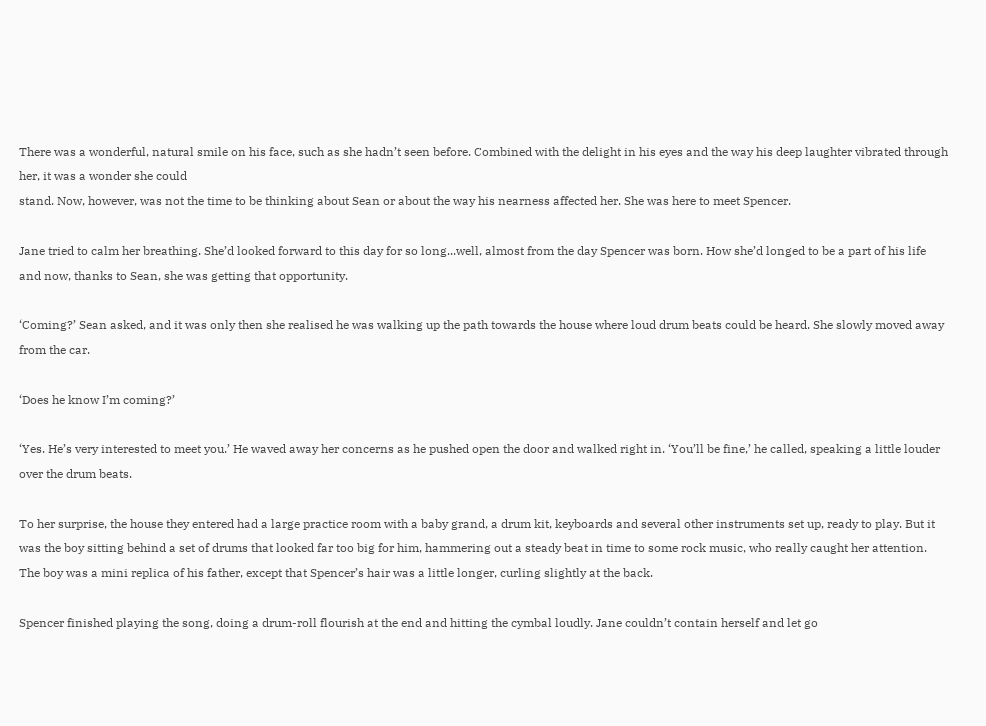There was a wonderful, natural smile on his face, such as she hadn’t seen before. Combined with the delight in his eyes and the way his deep laughter vibrated through her, it was a wonder she could
stand. Now, however, was not the time to be thinking about Sean or about the way his nearness affected her. She was here to meet Spencer.

Jane tried to calm her breathing. She’d looked forward to this day for so long...well, almost from the day Spencer was born. How she’d longed to be a part of his life and now, thanks to Sean, she was getting that opportunity.

‘Coming?’ Sean asked, and it was only then she realised he was walking up the path towards the house where loud drum beats could be heard. She slowly moved away from the car.

‘Does he know I’m coming?’

‘Yes. He’s very interested to meet you.’ He waved away her concerns as he pushed open the door and walked right in. ‘You’ll be fine,’ he called, speaking a little louder over the drum beats.

To her surprise, the house they entered had a large practice room with a baby grand, a drum kit, keyboards and several other instruments set up, ready to play. But it was the boy sitting behind a set of drums that looked far too big for him, hammering out a steady beat in time to some rock music, who really caught her attention. The boy was a mini replica of his father, except that Spencer’s hair was a little longer, curling slightly at the back.

Spencer finished playing the song, doing a drum-roll flourish at the end and hitting the cymbal loudly. Jane couldn’t contain herself and let go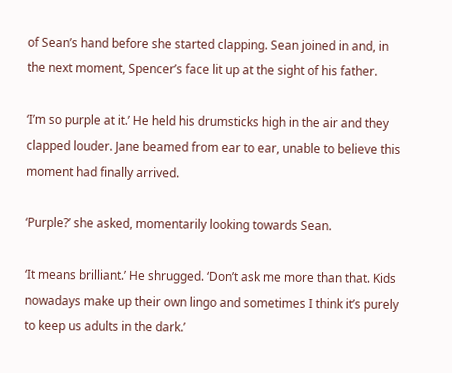of Sean’s hand before she started clapping. Sean joined in and, in the next moment, Spencer’s face lit up at the sight of his father.

‘I’m so purple at it.’ He held his drumsticks high in the air and they clapped louder. Jane beamed from ear to ear, unable to believe this moment had finally arrived.

‘Purple?’ she asked, momentarily looking towards Sean.

‘It means brilliant.’ He shrugged. ‘Don’t ask me more than that. Kids nowadays make up their own lingo and sometimes I think it’s purely to keep us adults in the dark.’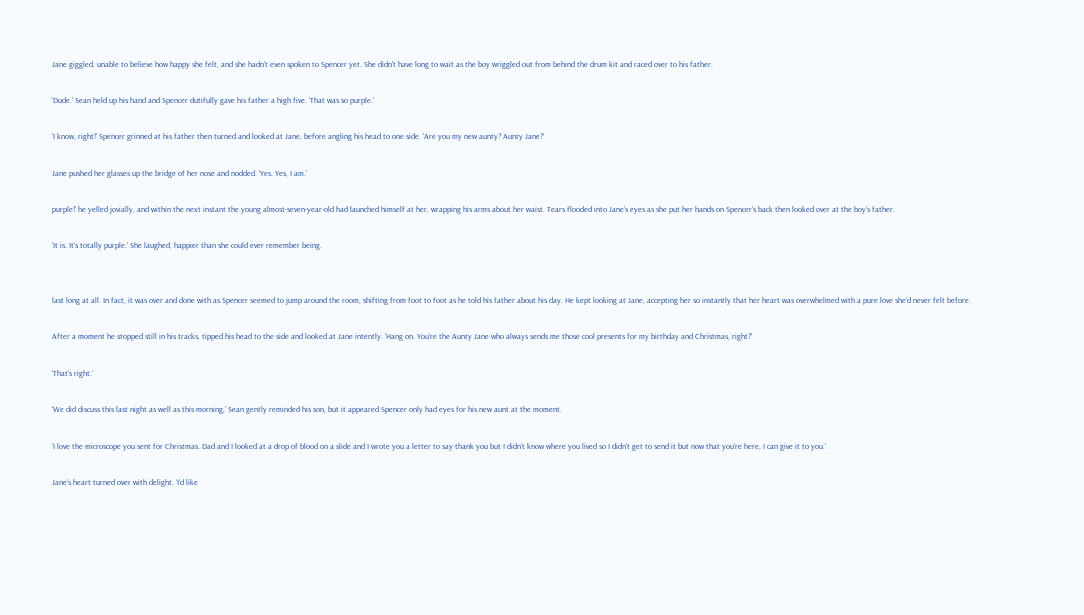Jane giggled, unable to believe how happy she felt, and she hadn’t even spoken to Spencer yet. She didn’t have long to wait as the boy wriggled out from behind the drum kit and raced over to his father.

‘Dude.’ Sean held up his hand and Spencer dutifully gave his father a high five. ‘That was so purple.’

‘I know, right!’ Spencer grinned at his father then turned and looked at Jane, before angling his head to one side. ‘Are you my new aunty? Aunty Jane?’

Jane pushed her glasses up the bridge of her nose and nodded. ‘Yes. Yes, I am.’

purple!’ he yelled jovially, and within the next instant the young almost-seven-year-old had launched himself at her, wrapping his arms about her waist. Tears flooded into Jane’s eyes as she put her hands on Spencer’s back then looked over at the boy’s father.

‘It is. It’s totally purple.’ She laughed, happier than she could ever remember being.


last long at all. In fact, it was over and done with as Spencer seemed to jump around the room, shifting from foot to foot as he told his father about his day. He kept looking at Jane, accepting her so instantly that her heart was overwhelmed with a pure love she’d never felt before.

After a moment he stopped still in his tracks, tipped his head to the side and looked at Jane intently. ‘Hang on. You’re the Aunty Jane who always sends me those cool presents for my birthday and Christmas, right?’

‘That’s right.’

‘We did discuss this last night as well as this morning,’ Sean gently reminded his son, but it appeared Spencer only had eyes for his new aunt at the moment.

‘I love the microscope you sent for Christmas. Dad and I looked at a drop of blood on a slide and I wrote you a letter to say thank you but I didn’t know where you lived so I didn’t get to send it but now that you’re here, I can give it to you.’

Jane’s heart turned over with delight. ‘I’d like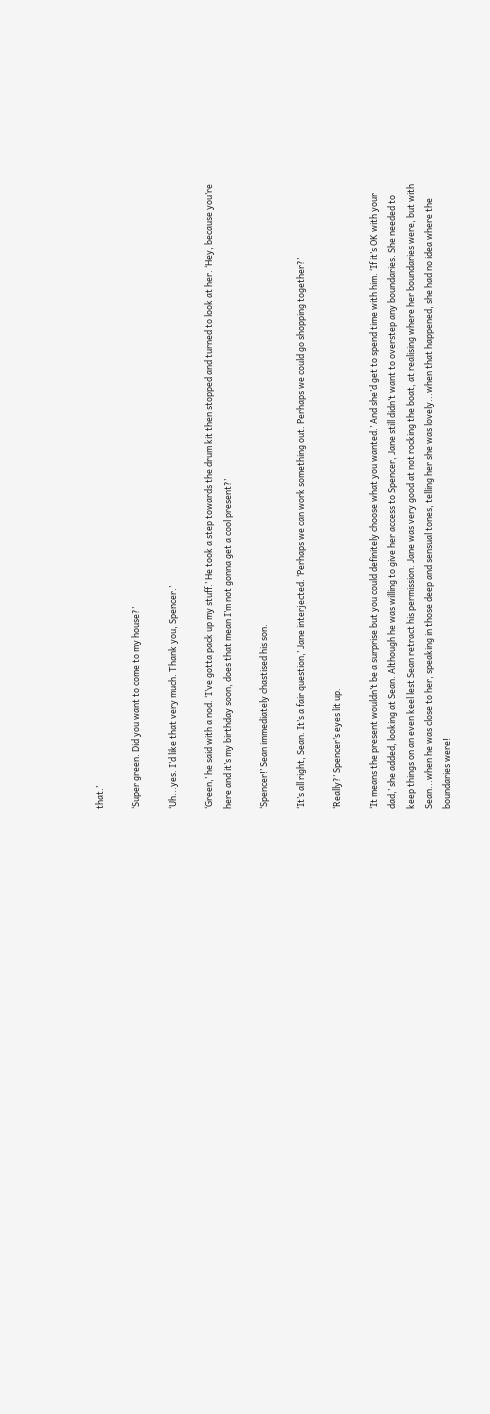that.’

‘Super green. Did you want to come to my house?’

‘Uh...yes. I’d like that very much. Thank you, Spencer.’

‘Green,’ he said with a nod. ‘I’ve gotta pack up my stuff.’ He took a step towards the drum kit then stopped and turned to look at her. ‘Hey, because you’re here and it’s my birthday soon, does that mean I’m not gonna get a cool present?’

‘Spencer!’ Sean immediately chastised his son.

‘It’s all right, Sean. It’s a fair question,’ Jane interjected. ‘Perhaps we can work something out. Perhaps we could go shopping together?’

‘Really?’ Spencer’s eyes lit up.

‘It means the present wouldn’t be a surprise but you could definitely choose what you wanted.’ And she’d get to spend time with him. ‘If it’s OK with your dad,’ she added, looking at Sean. Although he was willing to give her access to Spencer, Jane still didn’t want to overstep any boundaries. She needed to keep things on an even keel lest Sean retract his permission. Jane was very good at not rocking the boat, at realising where her boundaries were, but with Sean...when he was close to her, speaking in those deep and sensual tones, telling her she was lovely...when that happened, she had no idea where the boundaries were!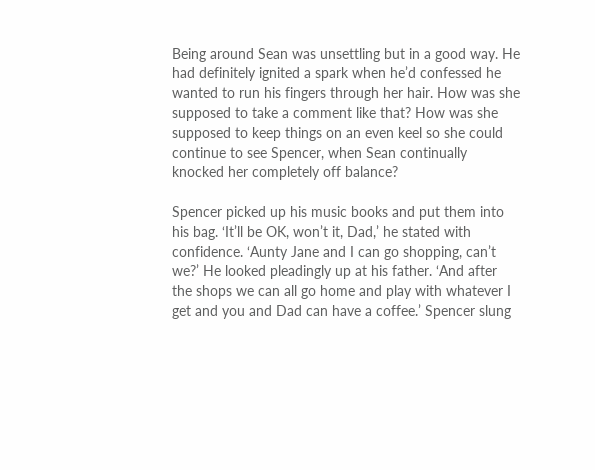Being around Sean was unsettling but in a good way. He had definitely ignited a spark when he’d confessed he wanted to run his fingers through her hair. How was she supposed to take a comment like that? How was she supposed to keep things on an even keel so she could continue to see Spencer, when Sean continually knocked her completely off balance?

Spencer picked up his music books and put them into his bag. ‘It’ll be OK, won’t it, Dad,’ he stated with confidence. ‘Aunty Jane and I can go shopping, can’t we?’ He looked pleadingly up at his father. ‘And after the shops we can all go home and play with whatever I get and you and Dad can have a coffee.’ Spencer slung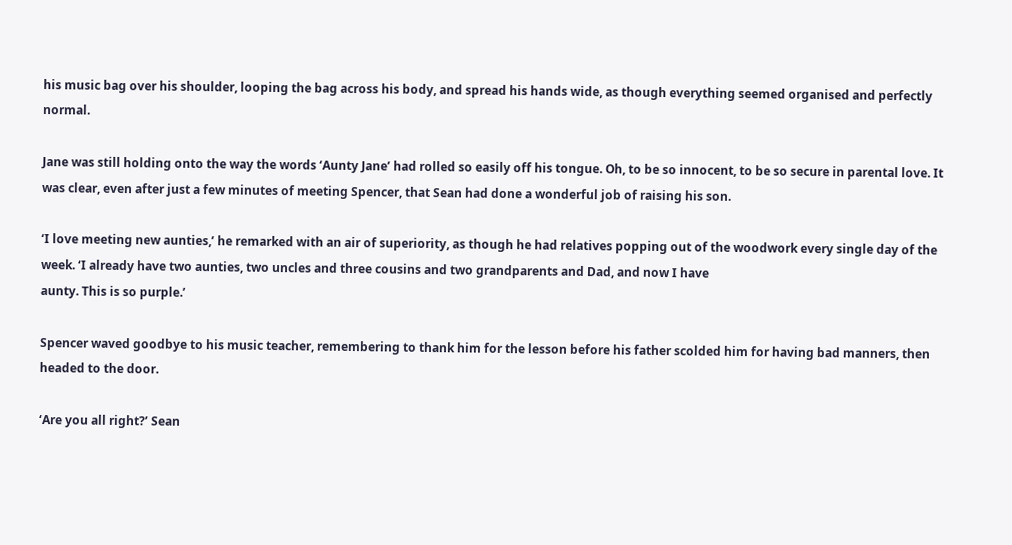his music bag over his shoulder, looping the bag across his body, and spread his hands wide, as though everything seemed organised and perfectly normal.

Jane was still holding onto the way the words ‘Aunty Jane’ had rolled so easily off his tongue. Oh, to be so innocent, to be so secure in parental love. It was clear, even after just a few minutes of meeting Spencer, that Sean had done a wonderful job of raising his son.

‘I love meeting new aunties,’ he remarked with an air of superiority, as though he had relatives popping out of the woodwork every single day of the week. ‘I already have two aunties, two uncles and three cousins and two grandparents and Dad, and now I have
aunty. This is so purple.’

Spencer waved goodbye to his music teacher, remembering to thank him for the lesson before his father scolded him for having bad manners, then headed to the door.

‘Are you all right?’ Sean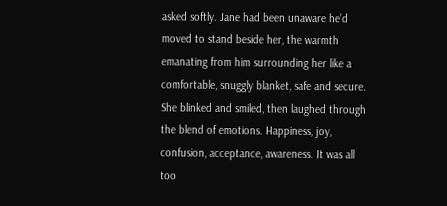asked softly. Jane had been unaware he’d moved to stand beside her, the warmth emanating from him surrounding her like a comfortable, snuggly blanket, safe and secure. She blinked and smiled, then laughed through the blend of emotions. Happiness, joy, confusion, acceptance, awareness. It was all too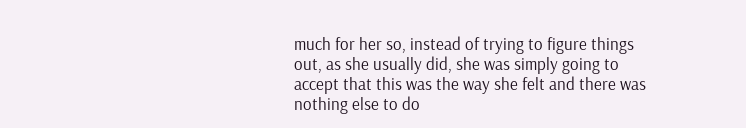much for her so, instead of trying to figure things out, as she usually did, she was simply going to accept that this was the way she felt and there was nothing else to do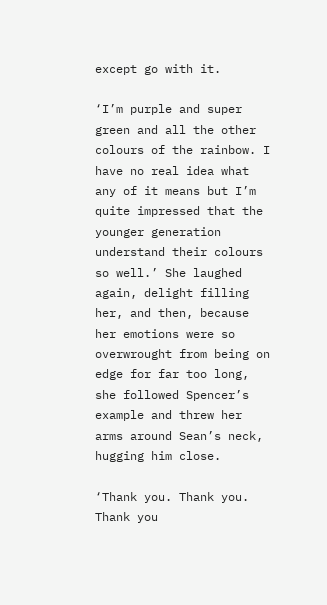except go with it.

‘I’m purple and super green and all the other colours of the rainbow. I have no real idea what any of it means but I’m quite impressed that the younger generation understand their colours so well.’ She laughed again, delight filling her, and then, because her emotions were so overwrought from being on edge for far too long, she followed Spencer’s example and threw her arms around Sean’s neck, hugging him close.

‘Thank you. Thank you.
Thank you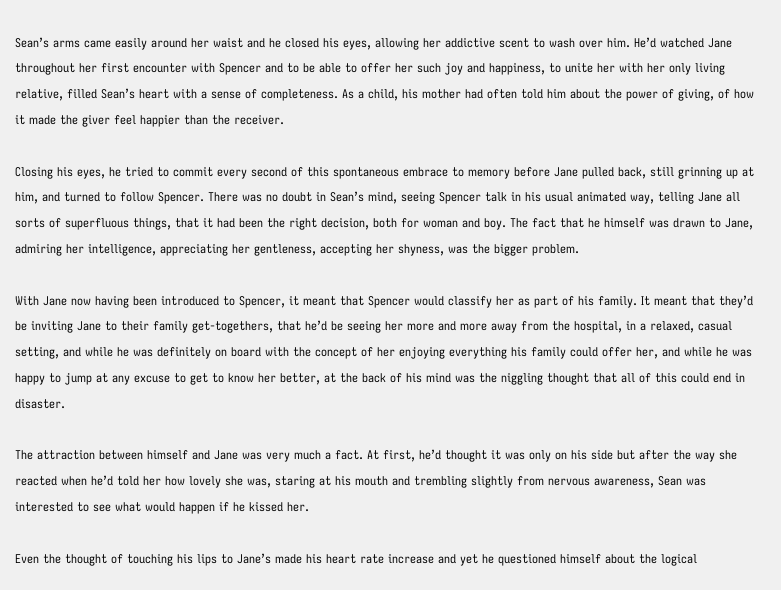Sean’s arms came easily around her waist and he closed his eyes, allowing her addictive scent to wash over him. He’d watched Jane throughout her first encounter with Spencer and to be able to offer her such joy and happiness, to unite her with her only living relative, filled Sean’s heart with a sense of completeness. As a child, his mother had often told him about the power of giving, of how it made the giver feel happier than the receiver.

Closing his eyes, he tried to commit every second of this spontaneous embrace to memory before Jane pulled back, still grinning up at him, and turned to follow Spencer. There was no doubt in Sean’s mind, seeing Spencer talk in his usual animated way, telling Jane all sorts of superfluous things, that it had been the right decision, both for woman and boy. The fact that he himself was drawn to Jane, admiring her intelligence, appreciating her gentleness, accepting her shyness, was the bigger problem.

With Jane now having been introduced to Spencer, it meant that Spencer would classify her as part of his family. It meant that they’d be inviting Jane to their family get-togethers, that he’d be seeing her more and more away from the hospital, in a relaxed, casual setting, and while he was definitely on board with the concept of her enjoying everything his family could offer her, and while he was happy to jump at any excuse to get to know her better, at the back of his mind was the niggling thought that all of this could end in disaster.

The attraction between himself and Jane was very much a fact. At first, he’d thought it was only on his side but after the way she reacted when he’d told her how lovely she was, staring at his mouth and trembling slightly from nervous awareness, Sean was interested to see what would happen if he kissed her.

Even the thought of touching his lips to Jane’s made his heart rate increase and yet he questioned himself about the logical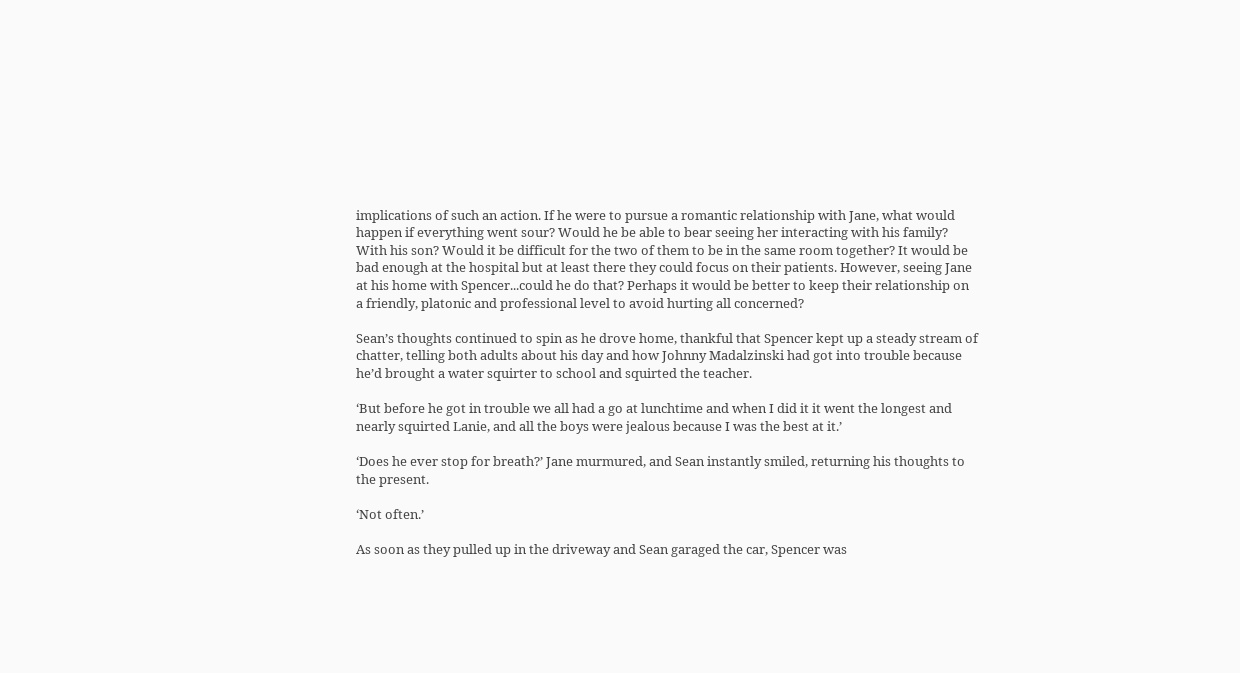implications of such an action. If he were to pursue a romantic relationship with Jane, what would happen if everything went sour? Would he be able to bear seeing her interacting with his family? With his son? Would it be difficult for the two of them to be in the same room together? It would be bad enough at the hospital but at least there they could focus on their patients. However, seeing Jane at his home with Spencer...could he do that? Perhaps it would be better to keep their relationship on a friendly, platonic and professional level to avoid hurting all concerned?

Sean’s thoughts continued to spin as he drove home, thankful that Spencer kept up a steady stream of chatter, telling both adults about his day and how Johnny Madalzinski had got into trouble because he’d brought a water squirter to school and squirted the teacher.

‘But before he got in trouble we all had a go at lunchtime and when I did it it went the longest and nearly squirted Lanie, and all the boys were jealous because I was the best at it.’

‘Does he ever stop for breath?’ Jane murmured, and Sean instantly smiled, returning his thoughts to the present.

‘Not often.’

As soon as they pulled up in the driveway and Sean garaged the car, Spencer was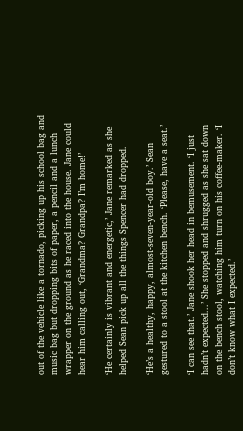out of the vehicle like a tornado, picking up his school bag and music bag but dropping bits of paper, a pencil and a lunch wrapper on the ground as he raced into the house. Jane could hear him calling out, ‘Grandma? Grandpa? I’m home!’

‘He certainly is vibrant and energetic,’ Jane remarked as she helped Sean pick up all the things Spencer had dropped.

‘He’s a healthy, happy, almost-seven-year-old boy.’ Sean gestured to a stool at the kitchen bench. ‘Please, have a seat.’

‘I can see that.’ Jane shook her head in bemusement. ‘I just hadn’t expected...’ She stopped and shrugged as she sat down on the bench stool, watching him turn on his coffee-maker. ‘I don’t know what I expected.’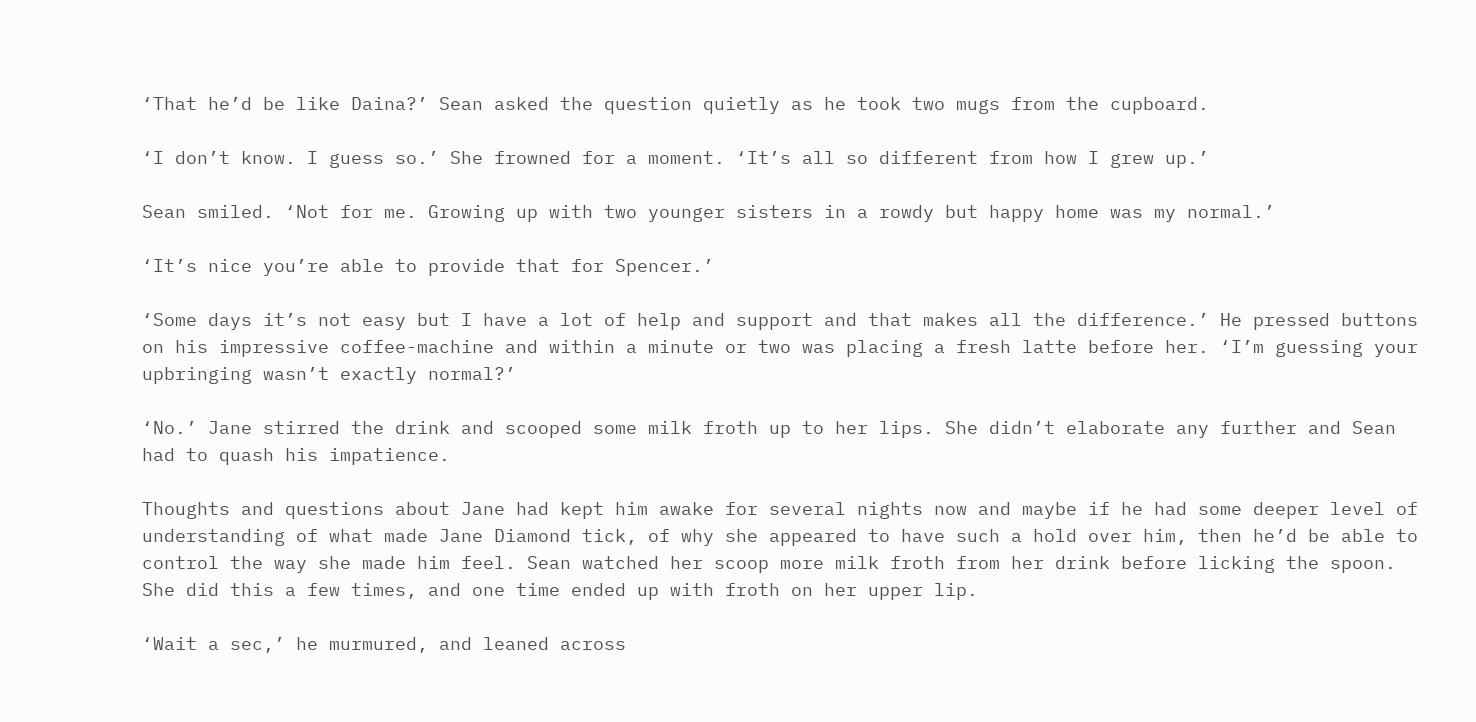‘That he’d be like Daina?’ Sean asked the question quietly as he took two mugs from the cupboard.

‘I don’t know. I guess so.’ She frowned for a moment. ‘It’s all so different from how I grew up.’

Sean smiled. ‘Not for me. Growing up with two younger sisters in a rowdy but happy home was my normal.’

‘It’s nice you’re able to provide that for Spencer.’

‘Some days it’s not easy but I have a lot of help and support and that makes all the difference.’ He pressed buttons on his impressive coffee-machine and within a minute or two was placing a fresh latte before her. ‘I’m guessing your upbringing wasn’t exactly normal?’

‘No.’ Jane stirred the drink and scooped some milk froth up to her lips. She didn’t elaborate any further and Sean had to quash his impatience.

Thoughts and questions about Jane had kept him awake for several nights now and maybe if he had some deeper level of understanding of what made Jane Diamond tick, of why she appeared to have such a hold over him, then he’d be able to control the way she made him feel. Sean watched her scoop more milk froth from her drink before licking the spoon. She did this a few times, and one time ended up with froth on her upper lip.

‘Wait a sec,’ he murmured, and leaned across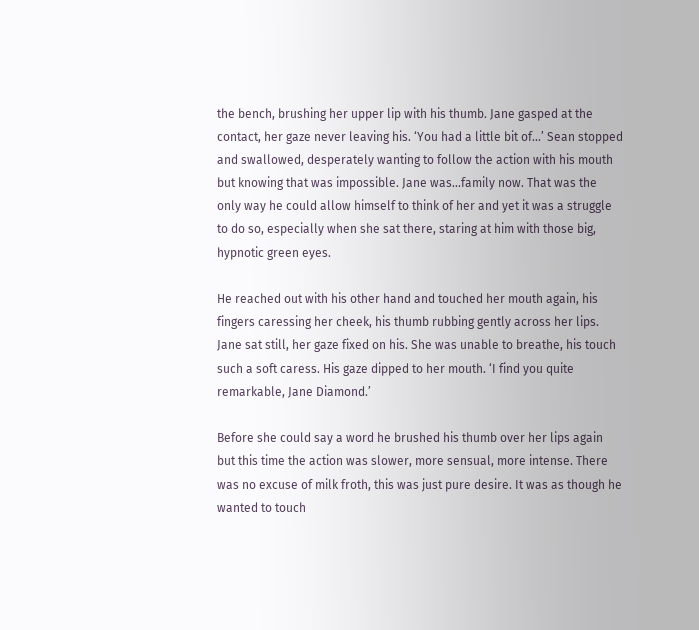the bench, brushing her upper lip with his thumb. Jane gasped at the contact, her gaze never leaving his. ‘You had a little bit of...’ Sean stopped and swallowed, desperately wanting to follow the action with his mouth but knowing that was impossible. Jane was...family now. That was the only way he could allow himself to think of her and yet it was a struggle to do so, especially when she sat there, staring at him with those big, hypnotic green eyes.

He reached out with his other hand and touched her mouth again, his fingers caressing her cheek, his thumb rubbing gently across her lips. Jane sat still, her gaze fixed on his. She was unable to breathe, his touch such a soft caress. His gaze dipped to her mouth. ‘I find you quite remarkable, Jane Diamond.’

Before she could say a word he brushed his thumb over her lips again but this time the action was slower, more sensual, more intense. There was no excuse of milk froth, this was just pure desire. It was as though he wanted to touch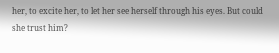her, to excite her, to let her see herself through his eyes. But could she trust him?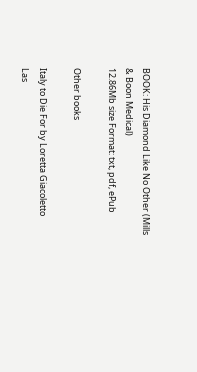BOOK: His Diamond Like No Other (Mills & Boon Medical)
12.86Mb size Format: txt, pdf, ePub

Other books

Italy to Die For by Loretta Giacoletto
Las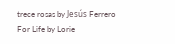trece rosas by Jesús Ferrero
For Life by Lorie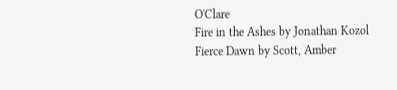O'Clare
Fire in the Ashes by Jonathan Kozol
Fierce Dawn by Scott, Amber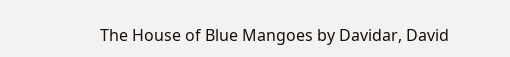The House of Blue Mangoes by Davidar, David